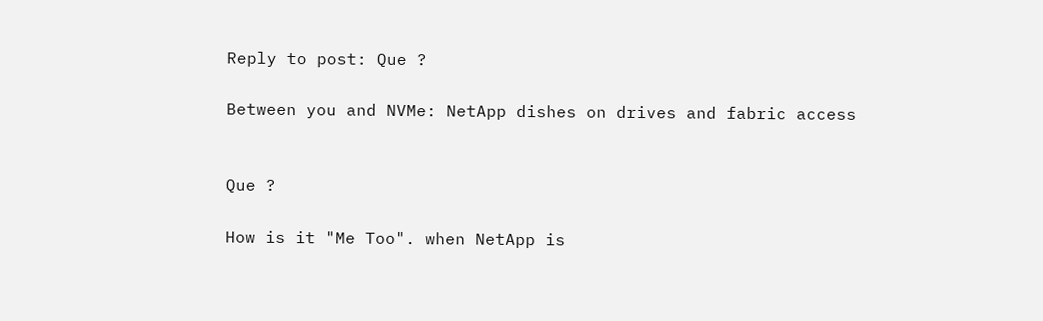Reply to post: Que ?

Between you and NVMe: NetApp dishes on drives and fabric access


Que ?

How is it "Me Too". when NetApp is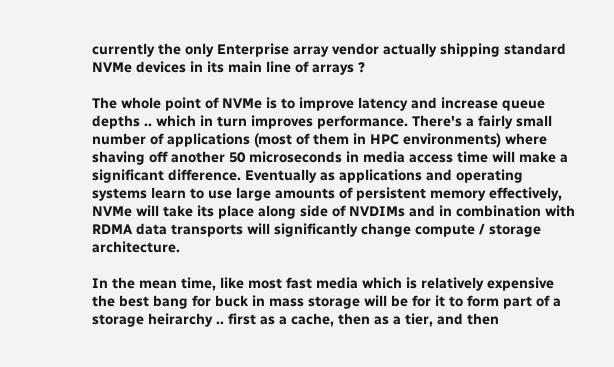currently the only Enterprise array vendor actually shipping standard NVMe devices in its main line of arrays ?

The whole point of NVMe is to improve latency and increase queue depths .. which in turn improves performance. There's a fairly small number of applications (most of them in HPC environments) where shaving off another 50 microseconds in media access time will make a significant difference. Eventually as applications and operating systems learn to use large amounts of persistent memory effectively, NVMe will take its place along side of NVDIMs and in combination with RDMA data transports will significantly change compute / storage architecture.

In the mean time, like most fast media which is relatively expensive the best bang for buck in mass storage will be for it to form part of a storage heirarchy .. first as a cache, then as a tier, and then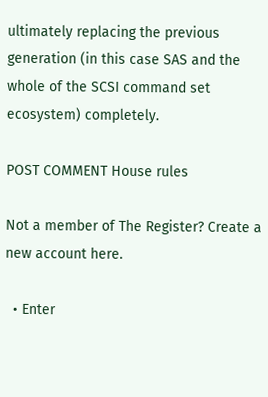ultimately replacing the previous generation (in this case SAS and the whole of the SCSI command set ecosystem) completely.

POST COMMENT House rules

Not a member of The Register? Create a new account here.

  • Enter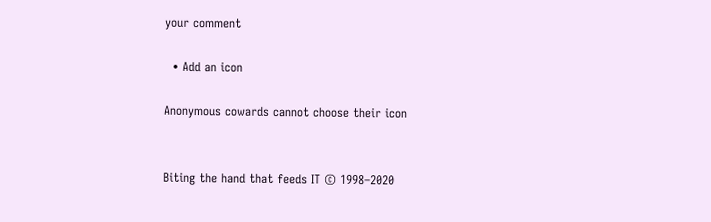your comment

  • Add an icon

Anonymous cowards cannot choose their icon


Biting the hand that feeds IT © 1998–2020